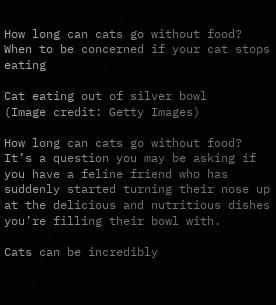How long can cats go without food? When to be concerned if your cat stops eating

Cat eating out of silver bowl
(Image credit: Getty Images)

How long can cats go without food? It’s a question you may be asking if you have a feline friend who has suddenly started turning their nose up at the delicious and nutritious dishes you’re filling their bowl with.

Cats can be incredibly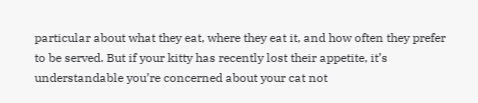particular about what they eat, where they eat it, and how often they prefer to be served. But if your kitty has recently lost their appetite, it’s understandable you’re concerned about your cat not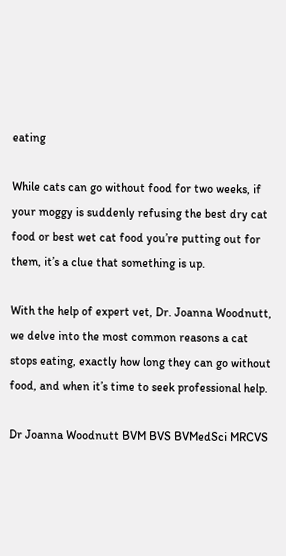eating

While cats can go without food for two weeks, if your moggy is suddenly refusing the best dry cat food or best wet cat food you’re putting out for them, it’s a clue that something is up.

With the help of expert vet, Dr. Joanna Woodnutt, we delve into the most common reasons a cat stops eating, exactly how long they can go without food, and when it’s time to seek professional help.

Dr Joanna Woodnutt BVM BVS BVMedSci MRCVS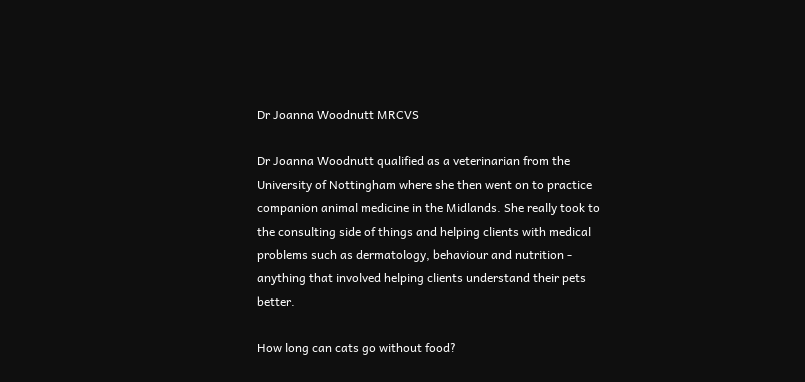Dr Joanna Woodnutt MRCVS

Dr Joanna Woodnutt qualified as a veterinarian from the University of Nottingham where she then went on to practice companion animal medicine in the Midlands. She really took to the consulting side of things and helping clients with medical problems such as dermatology, behaviour and nutrition - anything that involved helping clients understand their pets better.

How long can cats go without food?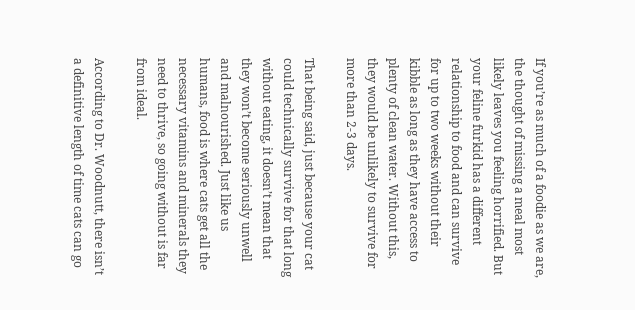If you’re as much of a foodie as we are, the thought of missing a meal most likely leaves you feeling horrified. But your feline furkid has a different relationship to food and can survive for up to two weeks without their kibble as long as they have access to plenty of clean water. Without this, they would be unlikely to survive for more than 2-3 days.

That being said, just because your cat could technically survive for that long without eating, it doesn’t mean that they won’t become seriously unwell and malnourished. Just like us humans, food is where cats get all the necessary vitamins and minerals they need to thrive, so going without is far from ideal.

According to Dr. Woodnutt, there isn’t a definitive length of time cats can go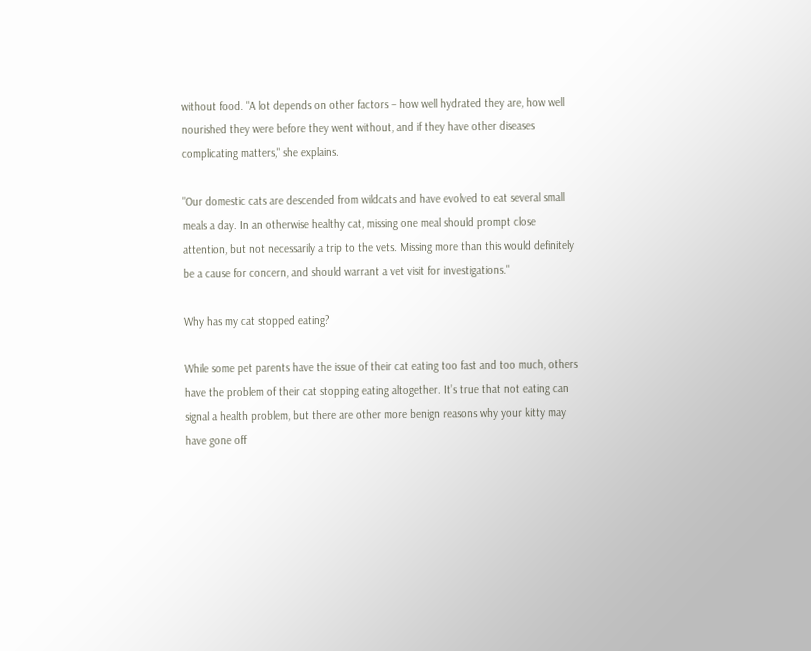without food. "A lot depends on other factors – how well hydrated they are, how well nourished they were before they went without, and if they have other diseases complicating matters," she explains.

"Our domestic cats are descended from wildcats and have evolved to eat several small meals a day. In an otherwise healthy cat, missing one meal should prompt close attention, but not necessarily a trip to the vets. Missing more than this would definitely be a cause for concern, and should warrant a vet visit for investigations."

Why has my cat stopped eating?

While some pet parents have the issue of their cat eating too fast and too much, others have the problem of their cat stopping eating altogether. It’s true that not eating can signal a health problem, but there are other more benign reasons why your kitty may have gone off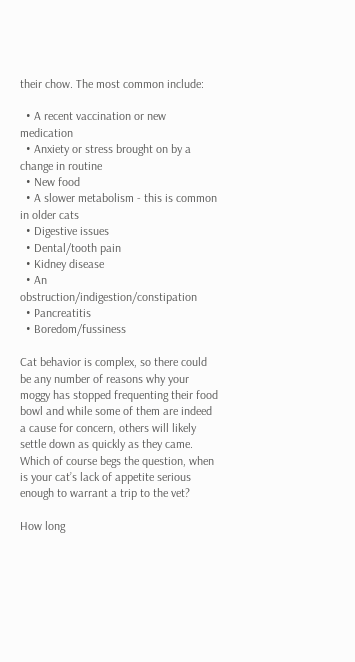their chow. The most common include:

  • A recent vaccination or new medication
  • Anxiety or stress brought on by a change in routine
  • New food
  • A slower metabolism - this is common in older cats
  • Digestive issues
  • Dental/tooth pain
  • Kidney disease
  • An obstruction/indigestion/constipation
  • Pancreatitis
  • Boredom/fussiness

Cat behavior is complex, so there could be any number of reasons why your moggy has stopped frequenting their food bowl and while some of them are indeed a cause for concern, others will likely settle down as quickly as they came. Which of course begs the question, when is your cat’s lack of appetite serious enough to warrant a trip to the vet?

How long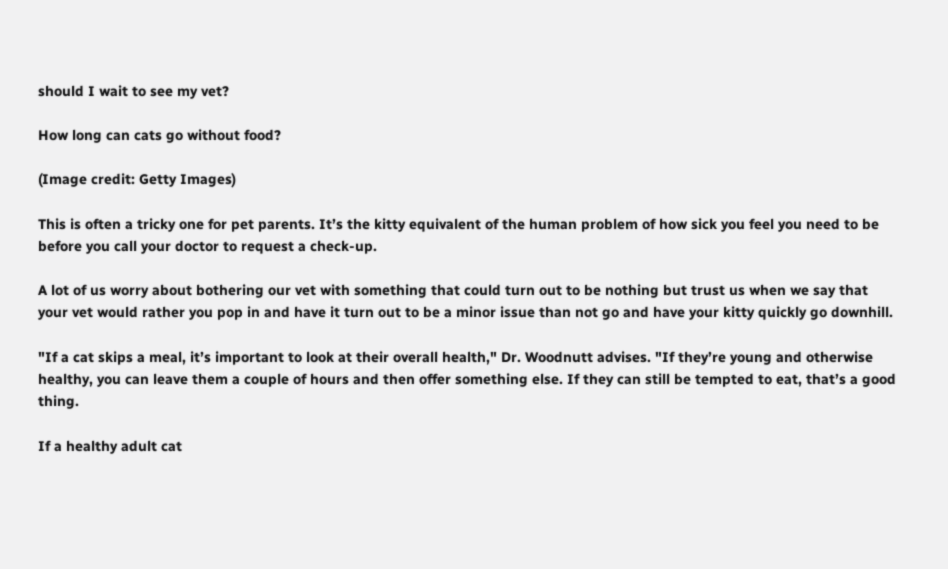should I wait to see my vet?

How long can cats go without food?

(Image credit: Getty Images)

This is often a tricky one for pet parents. It’s the kitty equivalent of the human problem of how sick you feel you need to be before you call your doctor to request a check-up.

A lot of us worry about bothering our vet with something that could turn out to be nothing but trust us when we say that your vet would rather you pop in and have it turn out to be a minor issue than not go and have your kitty quickly go downhill.

"If a cat skips a meal, it’s important to look at their overall health," Dr. Woodnutt advises. "If they’re young and otherwise healthy, you can leave them a couple of hours and then offer something else. If they can still be tempted to eat, that’s a good thing.

If a healthy adult cat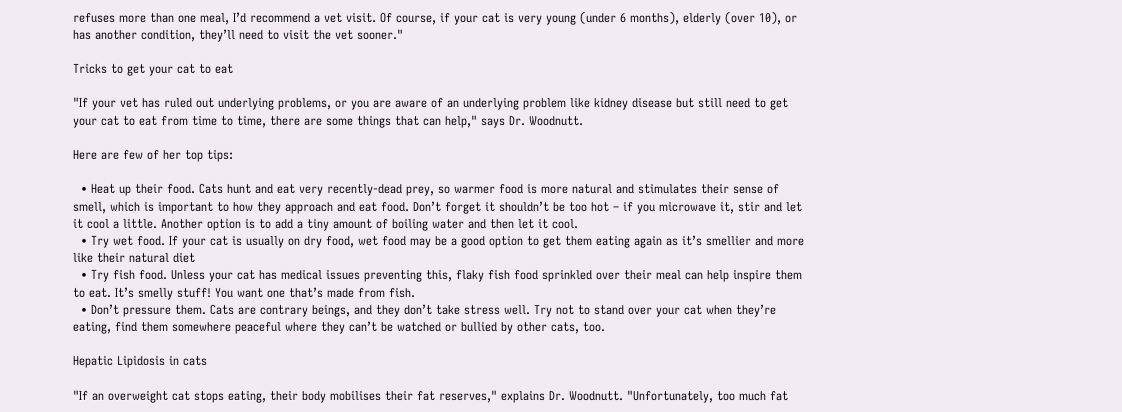refuses more than one meal, I’d recommend a vet visit. Of course, if your cat is very young (under 6 months), elderly (over 10), or has another condition, they’ll need to visit the vet sooner."

Tricks to get your cat to eat

"If your vet has ruled out underlying problems, or you are aware of an underlying problem like kidney disease but still need to get your cat to eat from time to time, there are some things that can help," says Dr. Woodnutt.

Here are few of her top tips:

  • Heat up their food. Cats hunt and eat very recently-dead prey, so warmer food is more natural and stimulates their sense of smell, which is important to how they approach and eat food. Don’t forget it shouldn’t be too hot – if you microwave it, stir and let it cool a little. Another option is to add a tiny amount of boiling water and then let it cool.
  • Try wet food. If your cat is usually on dry food, wet food may be a good option to get them eating again as it’s smellier and more like their natural diet
  • Try fish food. Unless your cat has medical issues preventing this, flaky fish food sprinkled over their meal can help inspire them to eat. It’s smelly stuff! You want one that’s made from fish.
  • Don’t pressure them. Cats are contrary beings, and they don’t take stress well. Try not to stand over your cat when they’re eating, find them somewhere peaceful where they can’t be watched or bullied by other cats, too.

Hepatic Lipidosis in cats

"If an overweight cat stops eating, their body mobilises their fat reserves," explains Dr. Woodnutt. "Unfortunately, too much fat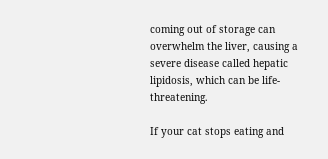coming out of storage can overwhelm the liver, causing a severe disease called hepatic lipidosis, which can be life-threatening.

If your cat stops eating and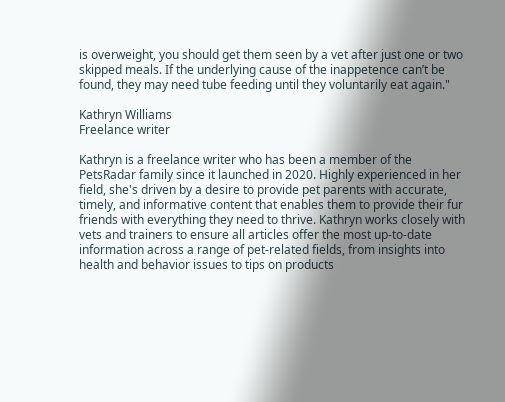is overweight, you should get them seen by a vet after just one or two skipped meals. If the underlying cause of the inappetence can’t be found, they may need tube feeding until they voluntarily eat again."

Kathryn Williams
Freelance writer

Kathryn is a freelance writer who has been a member of the PetsRadar family since it launched in 2020. Highly experienced in her field, she's driven by a desire to provide pet parents with accurate, timely, and informative content that enables them to provide their fur friends with everything they need to thrive. Kathryn works closely with vets and trainers to ensure all articles offer the most up-to-date information across a range of pet-related fields, from insights into health and behavior issues to tips on products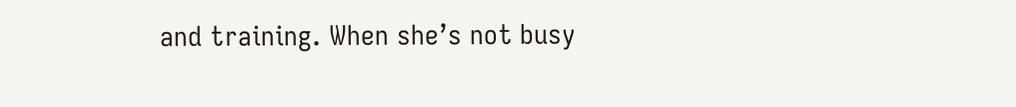and training. When she’s not busy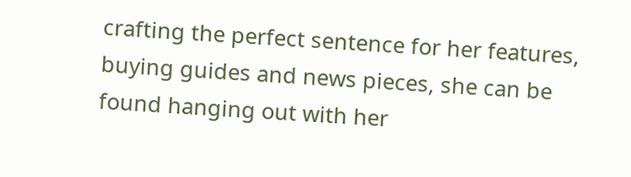crafting the perfect sentence for her features, buying guides and news pieces, she can be found hanging out with her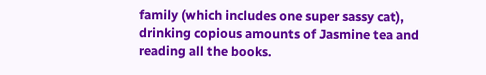family (which includes one super sassy cat), drinking copious amounts of Jasmine tea and reading all the books.